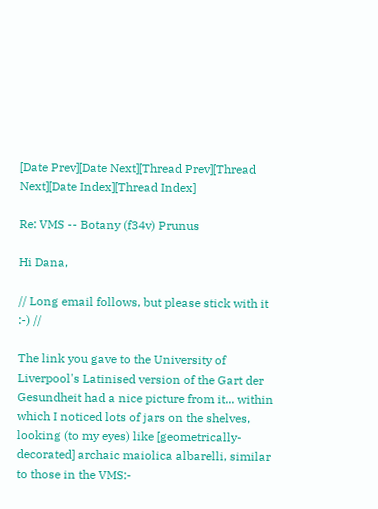[Date Prev][Date Next][Thread Prev][Thread Next][Date Index][Thread Index]

Re: VMS -- Botany (f34v) Prunus

Hi Dana,

// Long email follows, but please stick with it :-) //

The link you gave to the University of Liverpool's Latinised version of the Gart der Gesundheit had a nice picture from it... within which I noticed lots of jars on the shelves, looking (to my eyes) like [geometrically-decorated] archaic maiolica albarelli, similar to those in the VMS:-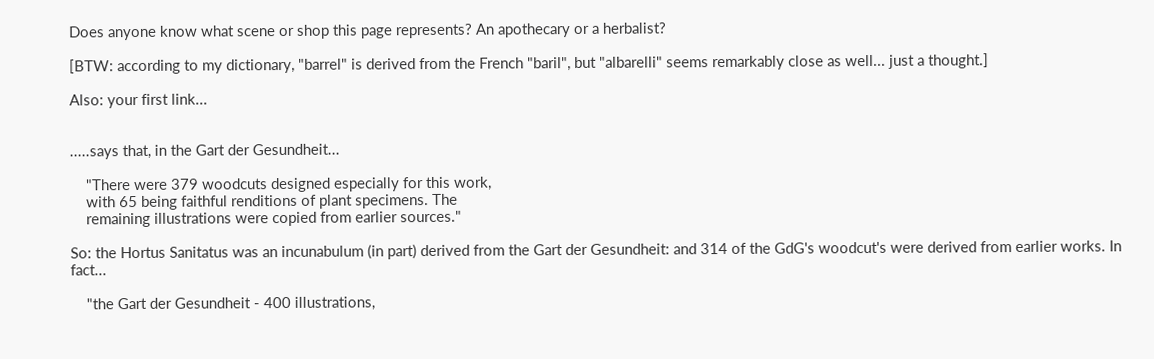Does anyone know what scene or shop this page represents? An apothecary or a herbalist?

[BTW: according to my dictionary, "barrel" is derived from the French "baril", but "albarelli" seems remarkably close as well... just a thought.]

Also: your first link...


.....says that, in the Gart der Gesundheit...

    "There were 379 woodcuts designed especially for this work,
    with 65 being faithful renditions of plant specimens. The
    remaining illustrations were copied from earlier sources."

So: the Hortus Sanitatus was an incunabulum (in part) derived from the Gart der Gesundheit: and 314 of the GdG's woodcut's were derived from earlier works. In fact...

    "the Gart der Gesundheit - 400 illustrations,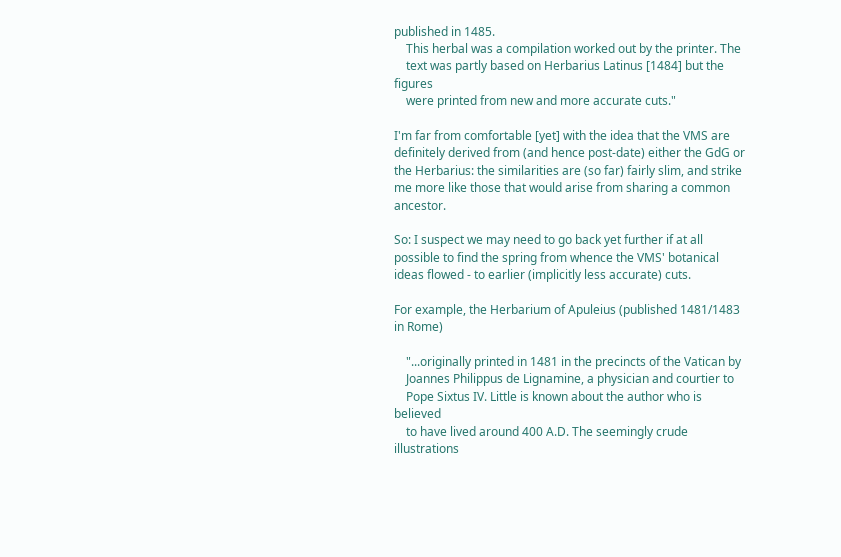published in 1485.
    This herbal was a compilation worked out by the printer. The
    text was partly based on Herbarius Latinus [1484] but the figures
    were printed from new and more accurate cuts."

I'm far from comfortable [yet] with the idea that the VMS are definitely derived from (and hence post-date) either the GdG or the Herbarius: the similarities are (so far) fairly slim, and strike me more like those that would arise from sharing a common ancestor.

So: I suspect we may need to go back yet further if at all possible to find the spring from whence the VMS' botanical ideas flowed - to earlier (implicitly less accurate) cuts.

For example, the Herbarium of Apuleius (published 1481/1483 in Rome)

    "...originally printed in 1481 in the precincts of the Vatican by
    Joannes Philippus de Lignamine, a physician and courtier to
    Pope Sixtus IV. Little is known about the author who is believed
    to have lived around 400 A.D. The seemingly crude illustrations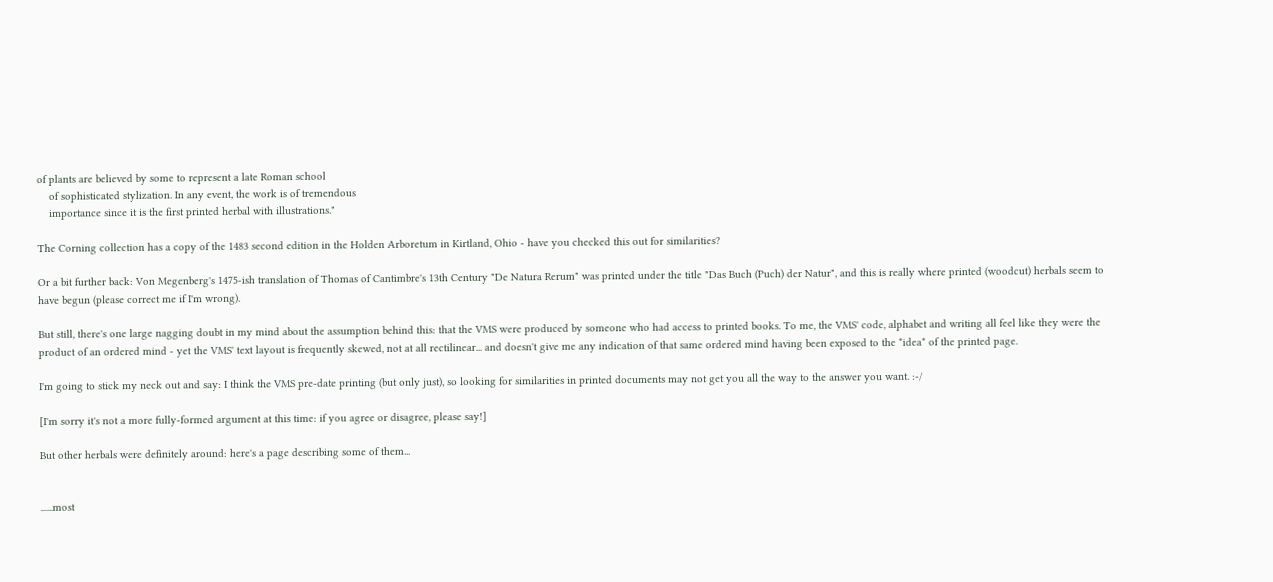of plants are believed by some to represent a late Roman school
    of sophisticated stylization. In any event, the work is of tremendous
    importance since it is the first printed herbal with illustrations."

The Corning collection has a copy of the 1483 second edition in the Holden Arboretum in Kirtland, Ohio - have you checked this out for similarities?

Or a bit further back: Von Megenberg's 1475-ish translation of Thomas of Cantimbre's 13th Century "De Natura Rerum" was printed under the title "Das Buch (Puch) der Natur", and this is really where printed (woodcut) herbals seem to have begun (please correct me if I'm wrong).

But still, there's one large nagging doubt in my mind about the assumption behind this: that the VMS were produced by someone who had access to printed books. To me, the VMS' code, alphabet and writing all feel like they were the product of an ordered mind - yet the VMS' text layout is frequently skewed, not at all rectilinear... and doesn't give me any indication of that same ordered mind having been exposed to the *idea* of the printed page.

I'm going to stick my neck out and say: I think the VMS pre-date printing (but only just), so looking for similarities in printed documents may not get you all the way to the answer you want. :-/

[I'm sorry it's not a more fully-formed argument at this time: if you agree or disagree, please say!]

But other herbals were definitely around: here's a page describing some of them...


......most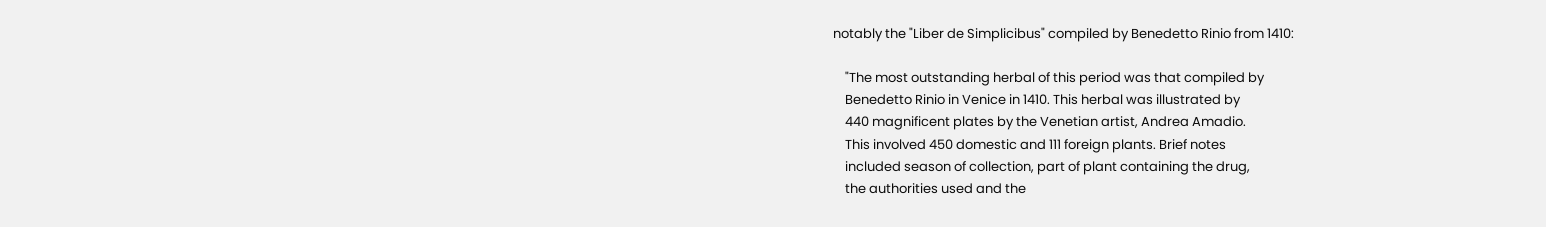notably the "Liber de Simplicibus" compiled by Benedetto Rinio from 1410:

    "The most outstanding herbal of this period was that compiled by
    Benedetto Rinio in Venice in 1410. This herbal was illustrated by
    440 magnificent plates by the Venetian artist, Andrea Amadio.
    This involved 450 domestic and 111 foreign plants. Brief notes
    included season of collection, part of plant containing the drug,
    the authorities used and the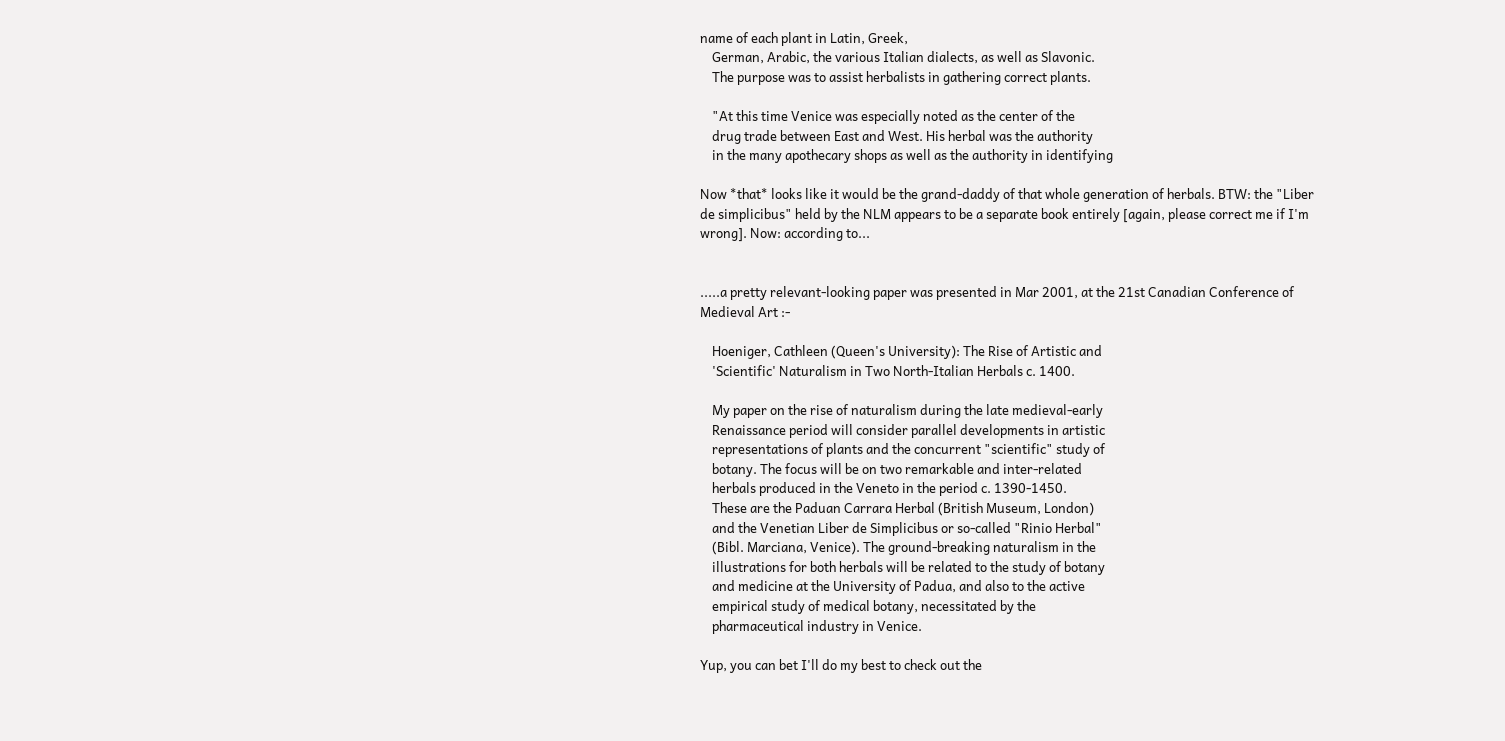name of each plant in Latin, Greek,
    German, Arabic, the various Italian dialects, as well as Slavonic.
    The purpose was to assist herbalists in gathering correct plants.

    "At this time Venice was especially noted as the center of the
    drug trade between East and West. His herbal was the authority
    in the many apothecary shops as well as the authority in identifying

Now *that* looks like it would be the grand-daddy of that whole generation of herbals. BTW: the "Liber de simplicibus" held by the NLM appears to be a separate book entirely [again, please correct me if I'm wrong]. Now: according to...


.....a pretty relevant-looking paper was presented in Mar 2001, at the 21st Canadian Conference of Medieval Art :-

    Hoeniger, Cathleen (Queen's University): The Rise of Artistic and
    'Scientific' Naturalism in Two North-Italian Herbals c. 1400.

    My paper on the rise of naturalism during the late medieval-early
    Renaissance period will consider parallel developments in artistic
    representations of plants and the concurrent "scientific" study of
    botany. The focus will be on two remarkable and inter-related
    herbals produced in the Veneto in the period c. 1390-1450.
    These are the Paduan Carrara Herbal (British Museum, London)
    and the Venetian Liber de Simplicibus or so-called "Rinio Herbal"
    (Bibl. Marciana, Venice). The ground-breaking naturalism in the
    illustrations for both herbals will be related to the study of botany
    and medicine at the University of Padua, and also to the active
    empirical study of medical botany, necessitated by the
    pharmaceutical industry in Venice.

Yup, you can bet I'll do my best to check out the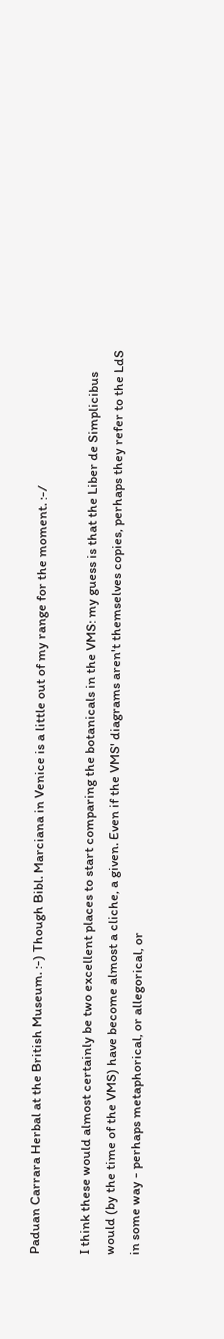Paduan Carrara Herbal at the British Museum. :-) Though Bibl. Marciana in Venice is a little out of my range for the moment. :-/

I think these would almost certainly be two excellent places to start comparing the botanicals in the VMS: my guess is that the Liber de Simplicibus would (by the time of the VMS) have become almost a cliche, a given. Even if the VMS' diagrams aren't themselves copies, perhaps they refer to the LdS in some way - perhaps metaphorical, or allegorical, or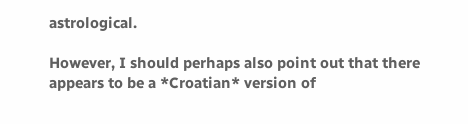astrological.

However, I should perhaps also point out that there appears to be a *Croatian* version of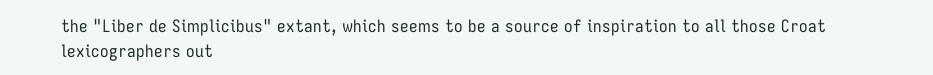the "Liber de Simplicibus" extant, which seems to be a source of inspiration to all those Croat lexicographers out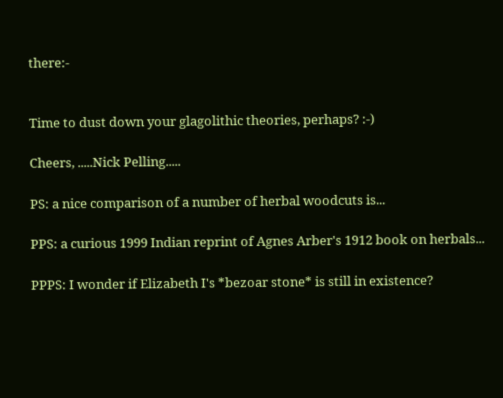there:-


Time to dust down your glagolithic theories, perhaps? :-)

Cheers, .....Nick Pelling.....

PS: a nice comparison of a number of herbal woodcuts is...

PPS: a curious 1999 Indian reprint of Agnes Arber's 1912 book on herbals...

PPPS: I wonder if Elizabeth I's *bezoar stone* is still in existence?